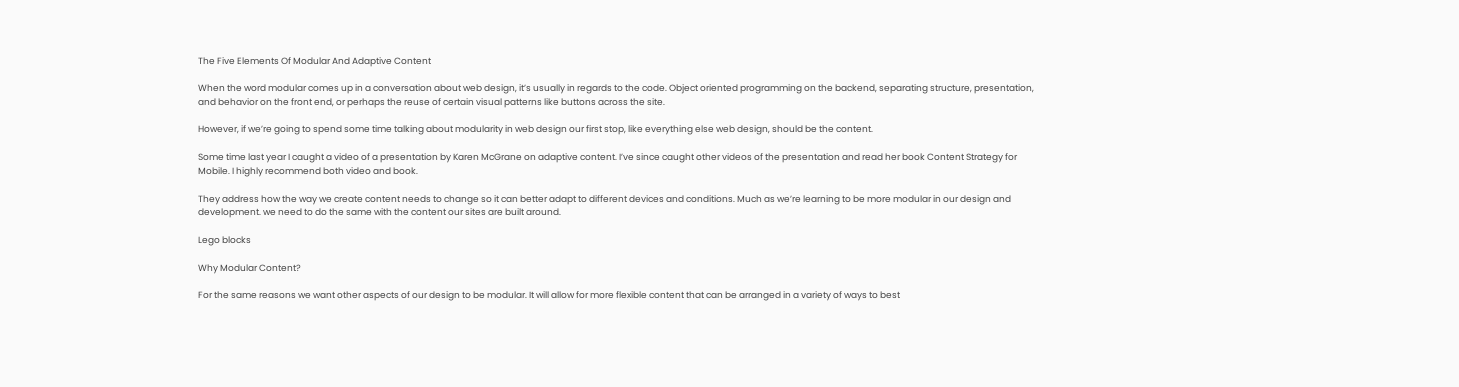The Five Elements Of Modular And Adaptive Content

When the word modular comes up in a conversation about web design, it’s usually in regards to the code. Object oriented programming on the backend, separating structure, presentation, and behavior on the front end, or perhaps the reuse of certain visual patterns like buttons across the site.

However, if we’re going to spend some time talking about modularity in web design our first stop, like everything else web design, should be the content.

Some time last year I caught a video of a presentation by Karen McGrane on adaptive content. I’ve since caught other videos of the presentation and read her book Content Strategy for Mobile. I highly recommend both video and book.

They address how the way we create content needs to change so it can better adapt to different devices and conditions. Much as we’re learning to be more modular in our design and development. we need to do the same with the content our sites are built around.

Lego blocks

Why Modular Content?

For the same reasons we want other aspects of our design to be modular. It will allow for more flexible content that can be arranged in a variety of ways to best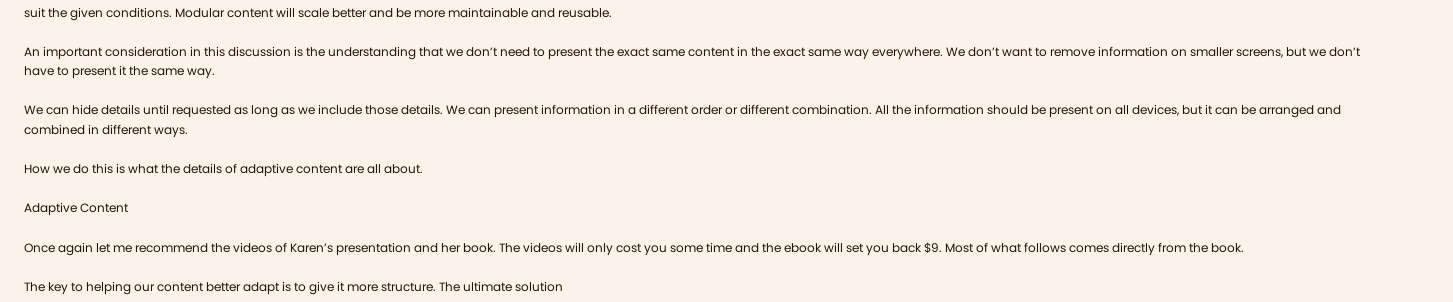suit the given conditions. Modular content will scale better and be more maintainable and reusable.

An important consideration in this discussion is the understanding that we don’t need to present the exact same content in the exact same way everywhere. We don’t want to remove information on smaller screens, but we don’t have to present it the same way.

We can hide details until requested as long as we include those details. We can present information in a different order or different combination. All the information should be present on all devices, but it can be arranged and combined in different ways.

How we do this is what the details of adaptive content are all about.

Adaptive Content

Once again let me recommend the videos of Karen’s presentation and her book. The videos will only cost you some time and the ebook will set you back $9. Most of what follows comes directly from the book.

The key to helping our content better adapt is to give it more structure. The ultimate solution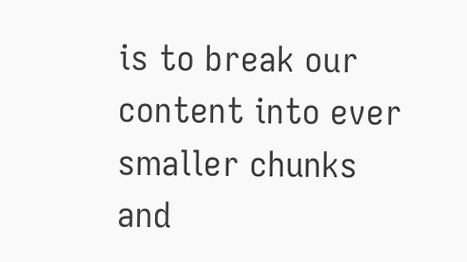is to break our content into ever smaller chunks and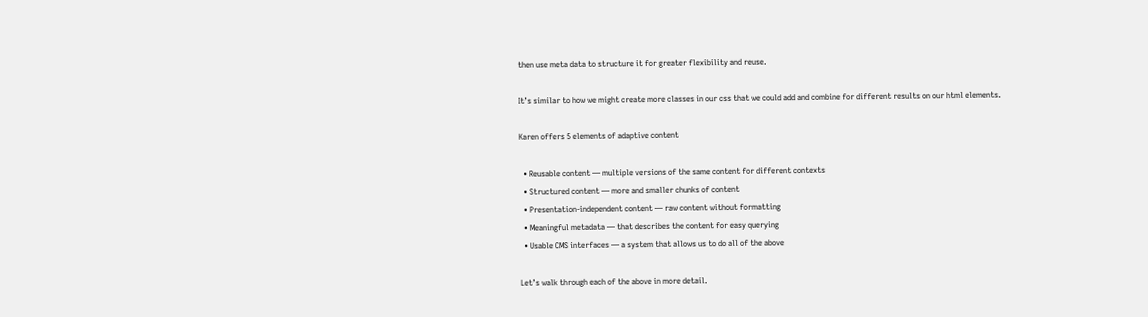then use meta data to structure it for greater flexibility and reuse.

It’s similar to how we might create more classes in our css that we could add and combine for different results on our html elements.

Karen offers 5 elements of adaptive content

  • Reusable content — multiple versions of the same content for different contexts
  • Structured content — more and smaller chunks of content
  • Presentation-independent content — raw content without formatting
  • Meaningful metadata — that describes the content for easy querying
  • Usable CMS interfaces — a system that allows us to do all of the above

Let’s walk through each of the above in more detail.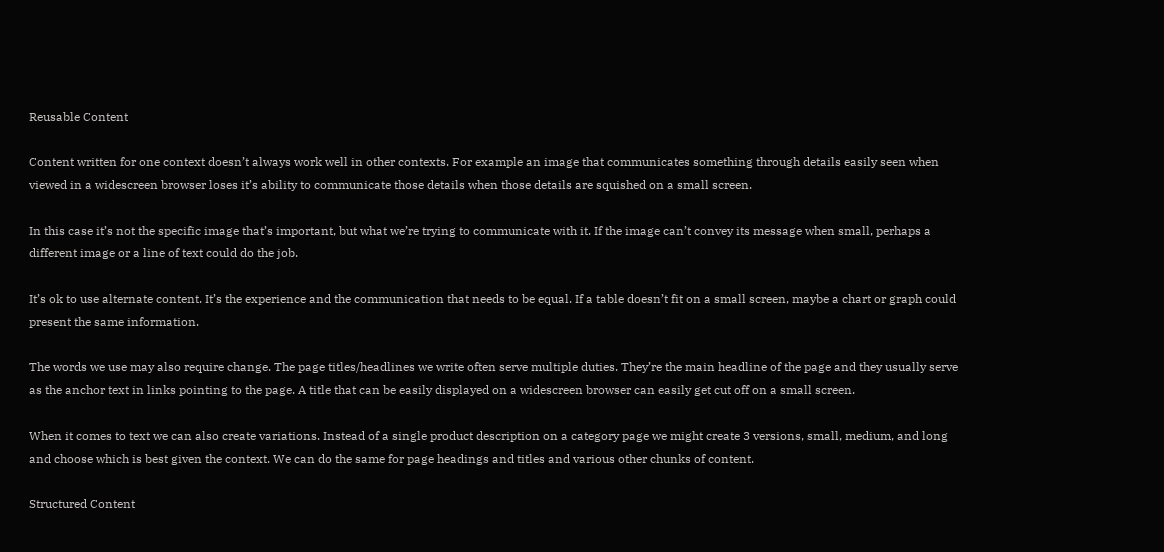Reusable Content

Content written for one context doesn’t always work well in other contexts. For example an image that communicates something through details easily seen when viewed in a widescreen browser loses it’s ability to communicate those details when those details are squished on a small screen.

In this case it’s not the specific image that’s important, but what we’re trying to communicate with it. If the image can’t convey its message when small, perhaps a different image or a line of text could do the job.

It’s ok to use alternate content. It’s the experience and the communication that needs to be equal. If a table doesn’t fit on a small screen, maybe a chart or graph could present the same information.

The words we use may also require change. The page titles/headlines we write often serve multiple duties. They’re the main headline of the page and they usually serve as the anchor text in links pointing to the page. A title that can be easily displayed on a widescreen browser can easily get cut off on a small screen.

When it comes to text we can also create variations. Instead of a single product description on a category page we might create 3 versions, small, medium, and long and choose which is best given the context. We can do the same for page headings and titles and various other chunks of content.

Structured Content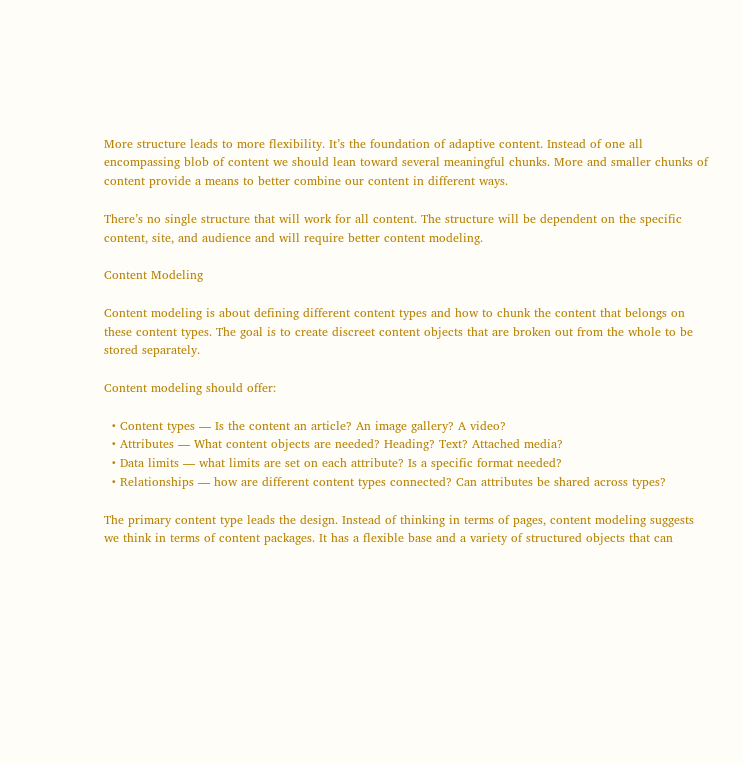More structure leads to more flexibility. It’s the foundation of adaptive content. Instead of one all encompassing blob of content we should lean toward several meaningful chunks. More and smaller chunks of content provide a means to better combine our content in different ways.

There’s no single structure that will work for all content. The structure will be dependent on the specific content, site, and audience and will require better content modeling.

Content Modeling

Content modeling is about defining different content types and how to chunk the content that belongs on these content types. The goal is to create discreet content objects that are broken out from the whole to be stored separately.

Content modeling should offer:

  • Content types — Is the content an article? An image gallery? A video?
  • Attributes — What content objects are needed? Heading? Text? Attached media?
  • Data limits — what limits are set on each attribute? Is a specific format needed?
  • Relationships — how are different content types connected? Can attributes be shared across types?

The primary content type leads the design. Instead of thinking in terms of pages, content modeling suggests we think in terms of content packages. It has a flexible base and a variety of structured objects that can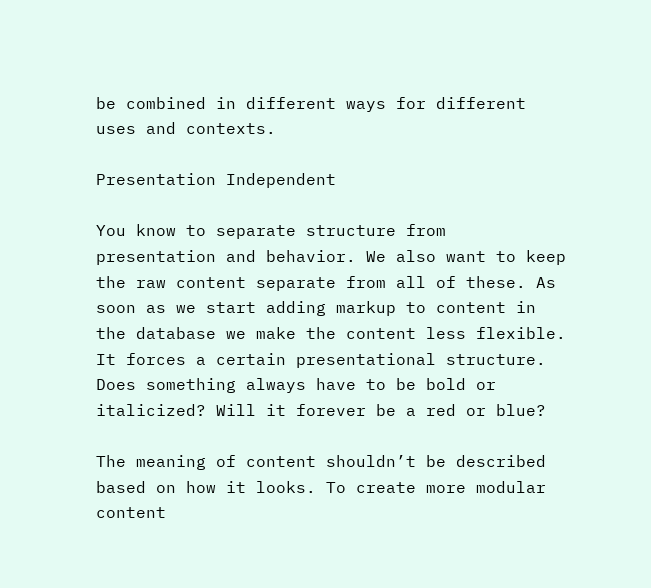be combined in different ways for different uses and contexts.

Presentation Independent

You know to separate structure from presentation and behavior. We also want to keep the raw content separate from all of these. As soon as we start adding markup to content in the database we make the content less flexible. It forces a certain presentational structure. Does something always have to be bold or italicized? Will it forever be a red or blue?

The meaning of content shouldn’t be described based on how it looks. To create more modular content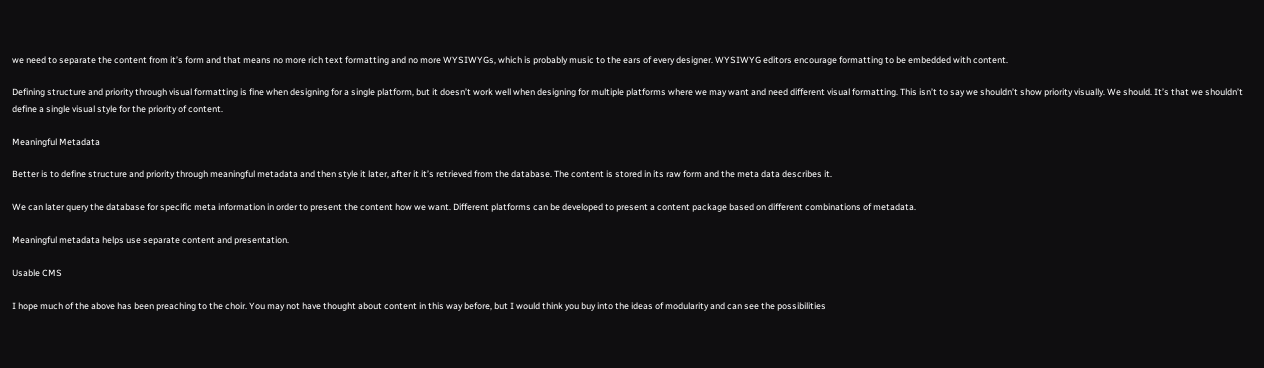we need to separate the content from it’s form and that means no more rich text formatting and no more WYSIWYGs, which is probably music to the ears of every designer. WYSIWYG editors encourage formatting to be embedded with content.

Defining structure and priority through visual formatting is fine when designing for a single platform, but it doesn’t work well when designing for multiple platforms where we may want and need different visual formatting. This isn’t to say we shouldn’t show priority visually. We should. It’s that we shouldn’t define a single visual style for the priority of content.

Meaningful Metadata

Better is to define structure and priority through meaningful metadata and then style it later, after it it’s retrieved from the database. The content is stored in its raw form and the meta data describes it.

We can later query the database for specific meta information in order to present the content how we want. Different platforms can be developed to present a content package based on different combinations of metadata.

Meaningful metadata helps use separate content and presentation.

Usable CMS

I hope much of the above has been preaching to the choir. You may not have thought about content in this way before, but I would think you buy into the ideas of modularity and can see the possibilities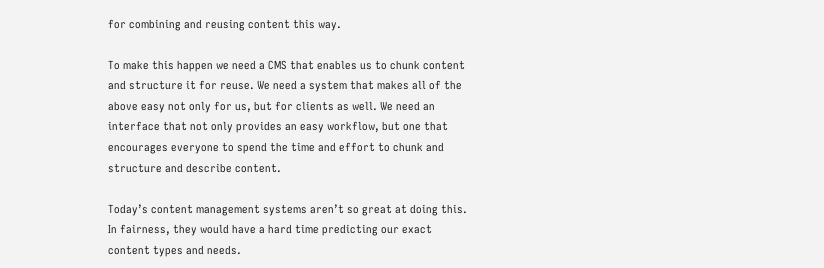for combining and reusing content this way.

To make this happen we need a CMS that enables us to chunk content and structure it for reuse. We need a system that makes all of the above easy not only for us, but for clients as well. We need an interface that not only provides an easy workflow, but one that encourages everyone to spend the time and effort to chunk and structure and describe content.

Today’s content management systems aren’t so great at doing this. In fairness, they would have a hard time predicting our exact content types and needs.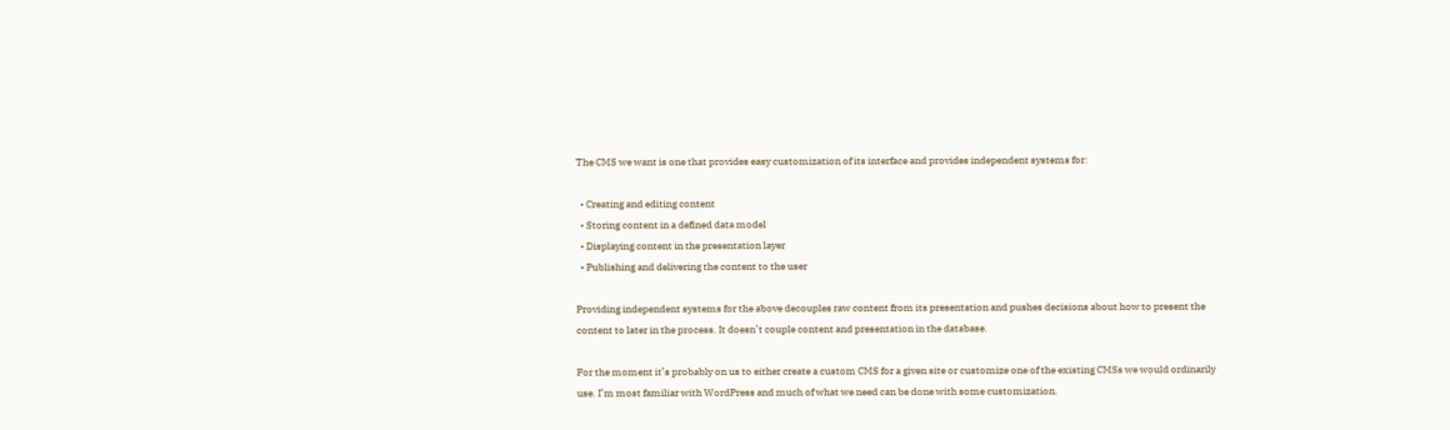The CMS we want is one that provides easy customization of its interface and provides independent systems for:

  • Creating and editing content
  • Storing content in a defined data model
  • Displaying content in the presentation layer
  • Publishing and delivering the content to the user

Providing independent systems for the above decouples raw content from its presentation and pushes decisions about how to present the content to later in the process. It doesn’t couple content and presentation in the database.

For the moment it’s probably on us to either create a custom CMS for a given site or customize one of the existing CMSs we would ordinarily use. I’m most familiar with WordPress and much of what we need can be done with some customization.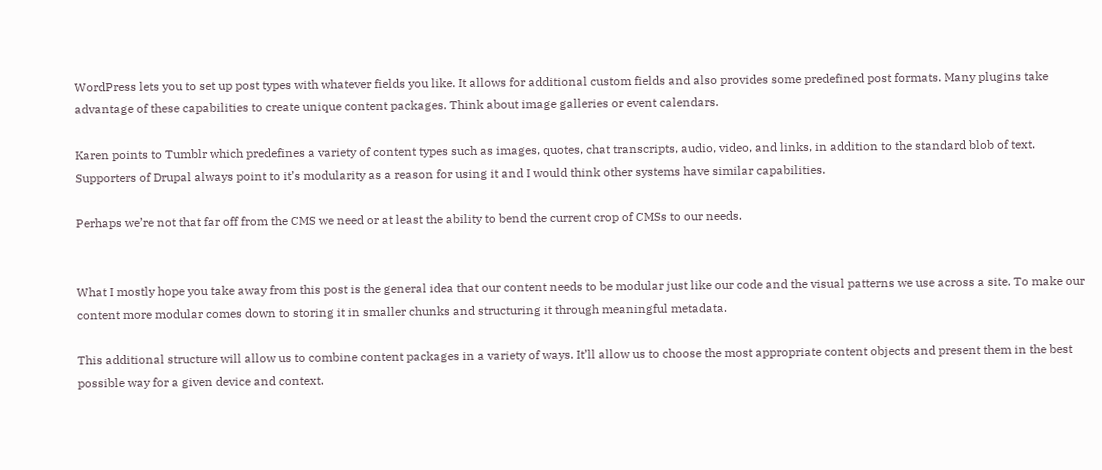WordPress lets you to set up post types with whatever fields you like. It allows for additional custom fields and also provides some predefined post formats. Many plugins take advantage of these capabilities to create unique content packages. Think about image galleries or event calendars.

Karen points to Tumblr which predefines a variety of content types such as images, quotes, chat transcripts, audio, video, and links, in addition to the standard blob of text. Supporters of Drupal always point to it’s modularity as a reason for using it and I would think other systems have similar capabilities.

Perhaps we’re not that far off from the CMS we need or at least the ability to bend the current crop of CMSs to our needs.


What I mostly hope you take away from this post is the general idea that our content needs to be modular just like our code and the visual patterns we use across a site. To make our content more modular comes down to storing it in smaller chunks and structuring it through meaningful metadata.

This additional structure will allow us to combine content packages in a variety of ways. It’ll allow us to choose the most appropriate content objects and present them in the best possible way for a given device and context.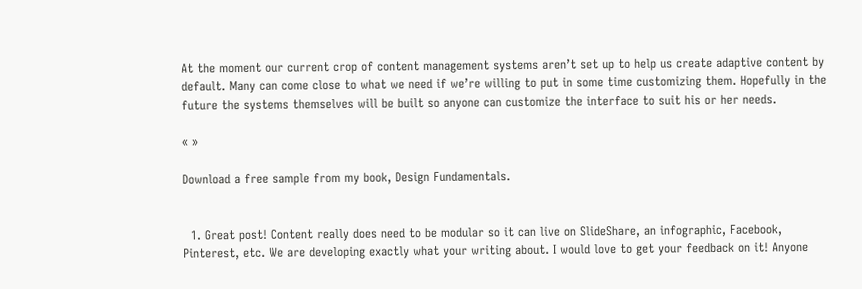At the moment our current crop of content management systems aren’t set up to help us create adaptive content by default. Many can come close to what we need if we’re willing to put in some time customizing them. Hopefully in the future the systems themselves will be built so anyone can customize the interface to suit his or her needs.

« »

Download a free sample from my book, Design Fundamentals.


  1. Great post! Content really does need to be modular so it can live on SlideShare, an infographic, Facebook, Pinterest, etc. We are developing exactly what your writing about. I would love to get your feedback on it! Anyone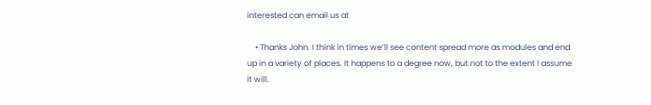interested can email us at

    • Thanks John. I think in times we’ll see content spread more as modules and end up in a variety of places. It happens to a degree now, but not to the extent I assume it will.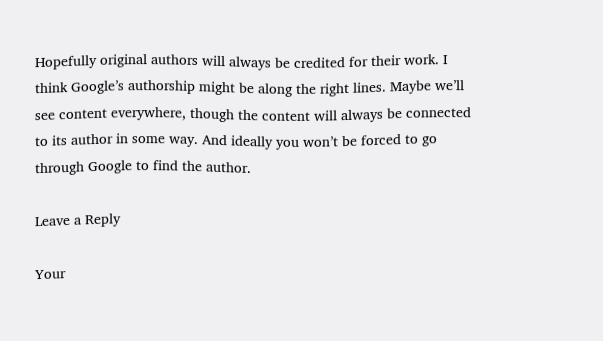Hopefully original authors will always be credited for their work. I think Google’s authorship might be along the right lines. Maybe we’ll see content everywhere, though the content will always be connected to its author in some way. And ideally you won’t be forced to go through Google to find the author.

Leave a Reply

Your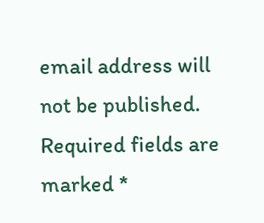email address will not be published. Required fields are marked *